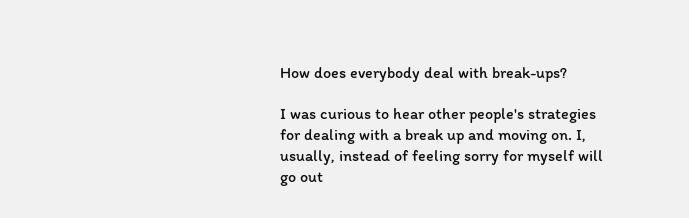How does everybody deal with break-ups?

I was curious to hear other people's strategies for dealing with a break up and moving on. I, usually, instead of feeling sorry for myself will go out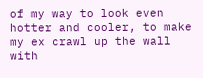of my way to look even hotter and cooler, to make my ex crawl up the wall with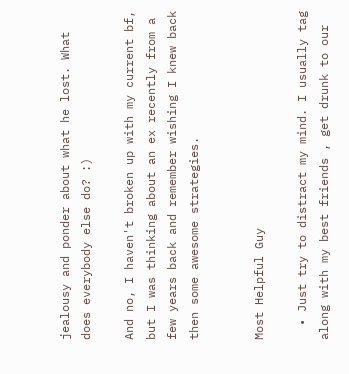jealousy and ponder about what he lost. What does everybody else do? :)

And no, I haven't broken up with my current bf, but I was thinking about an ex recently from a few years back and remember wishing I knew back then some awesome strategies.


Most Helpful Guy

  • Just try to distract my mind. I usually tag along with my best friends , get drunk to our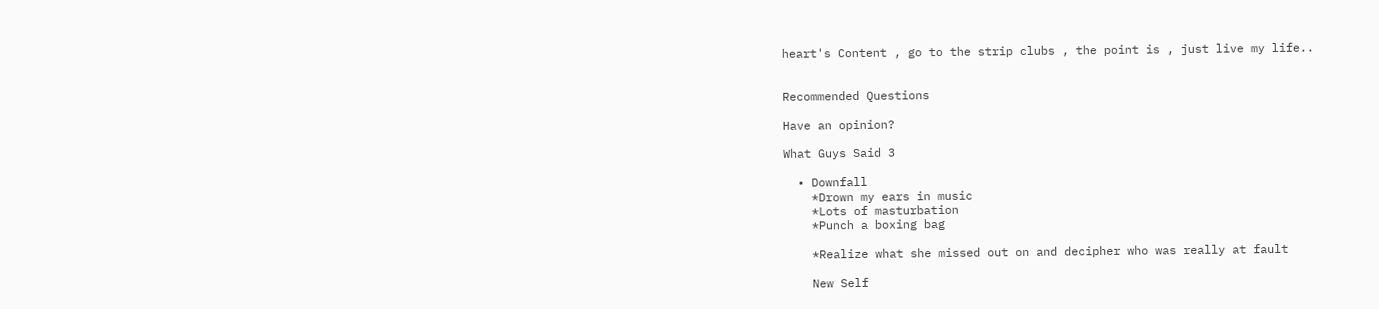heart's Content , go to the strip clubs , the point is , just live my life..


Recommended Questions

Have an opinion?

What Guys Said 3

  • Downfall
    *Drown my ears in music
    *Lots of masturbation
    *Punch a boxing bag

    *Realize what she missed out on and decipher who was really at fault

    New Self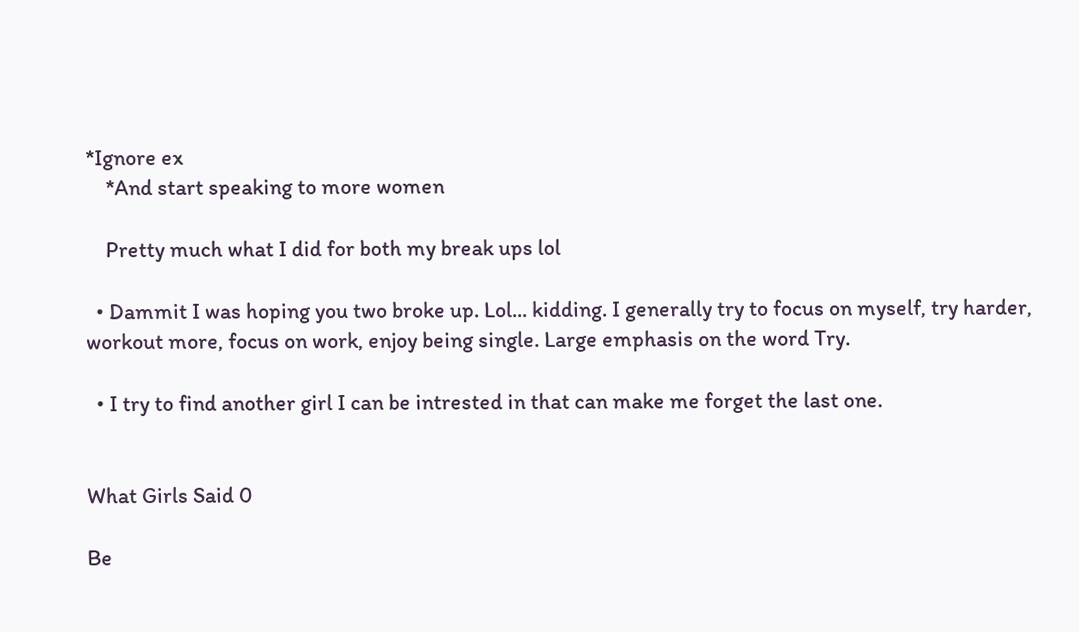*Ignore ex
    *And start speaking to more women

    Pretty much what I did for both my break ups lol

  • Dammit I was hoping you two broke up. Lol... kidding. I generally try to focus on myself, try harder, workout more, focus on work, enjoy being single. Large emphasis on the word Try.

  • I try to find another girl I can be intrested in that can make me forget the last one.


What Girls Said 0

Be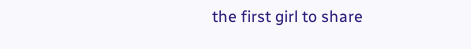the first girl to share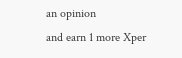an opinion
and earn 1 more Xper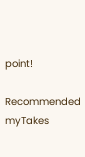point!

Recommended myTakes